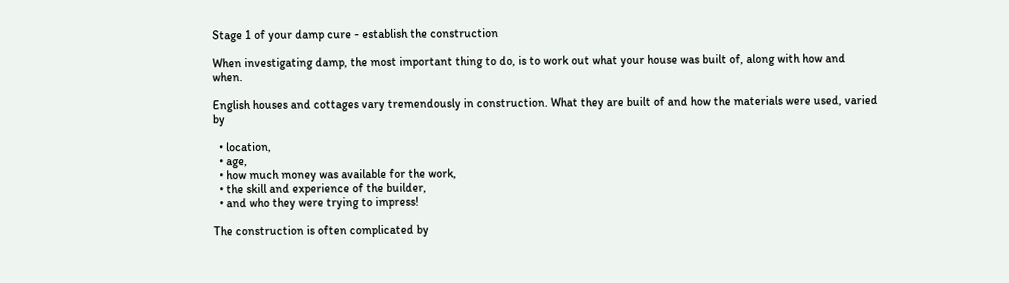Stage 1 of your damp cure - establish the construction

When investigating damp, the most important thing to do, is to work out what your house was built of, along with how and when.

English houses and cottages vary tremendously in construction. What they are built of and how the materials were used, varied by

  • location,
  • age,
  • how much money was available for the work,
  • the skill and experience of the builder,
  • and who they were trying to impress!

The construction is often complicated by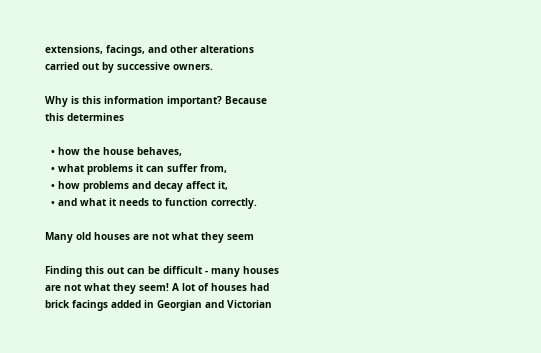extensions, facings, and other alterations carried out by successive owners.

Why is this information important? Because this determines

  • how the house behaves,
  • what problems it can suffer from,
  • how problems and decay affect it,
  • and what it needs to function correctly.

Many old houses are not what they seem

Finding this out can be difficult - many houses are not what they seem! A lot of houses had brick facings added in Georgian and Victorian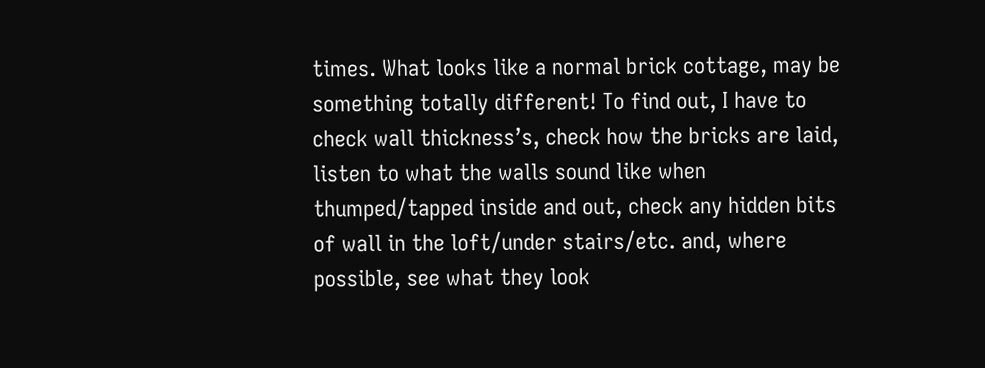times. What looks like a normal brick cottage, may be something totally different! To find out, I have to check wall thickness’s, check how the bricks are laid, listen to what the walls sound like when thumped/tapped inside and out, check any hidden bits of wall in the loft/under stairs/etc. and, where possible, see what they look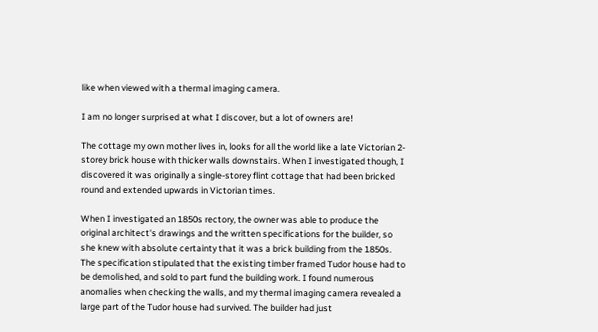like when viewed with a thermal imaging camera.

I am no longer surprised at what I discover, but a lot of owners are!

The cottage my own mother lives in, looks for all the world like a late Victorian 2-storey brick house with thicker walls downstairs. When I investigated though, I discovered it was originally a single-storey flint cottage that had been bricked round and extended upwards in Victorian times.

When I investigated an 1850s rectory, the owner was able to produce the original architect's drawings and the written specifications for the builder, so she knew with absolute certainty that it was a brick building from the 1850s. The specification stipulated that the existing timber framed Tudor house had to be demolished, and sold to part fund the building work. I found numerous anomalies when checking the walls, and my thermal imaging camera revealed a large part of the Tudor house had survived. The builder had just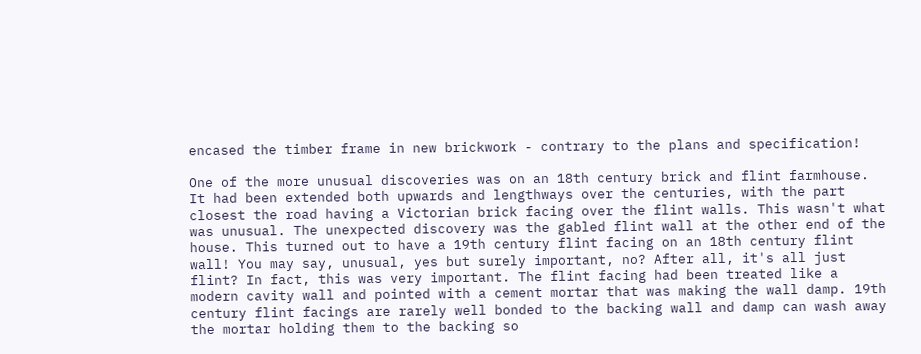encased the timber frame in new brickwork - contrary to the plans and specification!

One of the more unusual discoveries was on an 18th century brick and flint farmhouse. It had been extended both upwards and lengthways over the centuries, with the part closest the road having a Victorian brick facing over the flint walls. This wasn't what was unusual. The unexpected discovery was the gabled flint wall at the other end of the house. This turned out to have a 19th century flint facing on an 18th century flint wall! You may say, unusual, yes but surely important, no? After all, it's all just flint? In fact, this was very important. The flint facing had been treated like a modern cavity wall and pointed with a cement mortar that was making the wall damp. 19th century flint facings are rarely well bonded to the backing wall and damp can wash away the mortar holding them to the backing so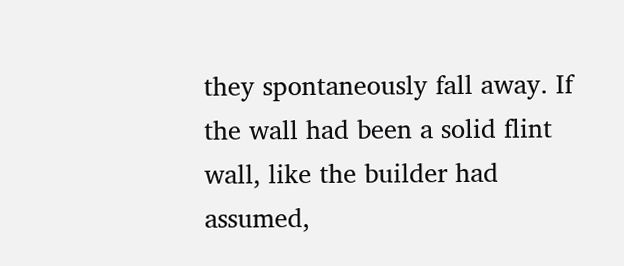they spontaneously fall away. If the wall had been a solid flint wall, like the builder had assumed,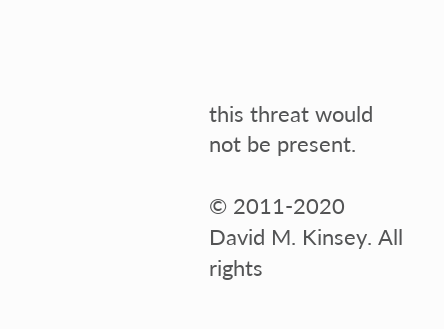this threat would not be present.

© 2011-2020 David M. Kinsey. All rights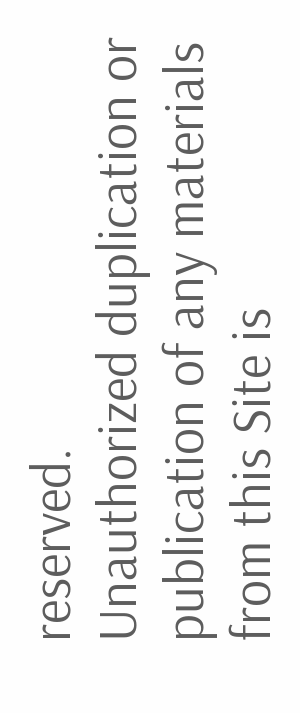reserved.
Unauthorized duplication or publication of any materials from this Site is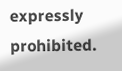expressly prohibited.